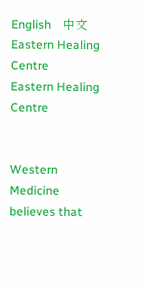English    中文
Eastern Healing Centre
Eastern Healing Centre


Western Medicine believes that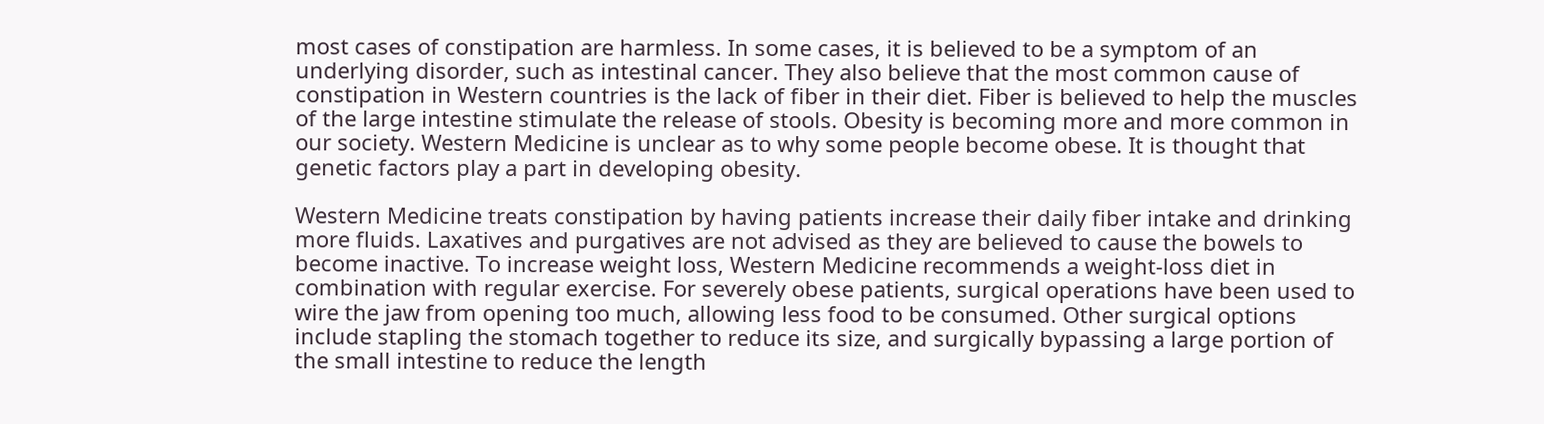most cases of constipation are harmless. In some cases, it is believed to be a symptom of an underlying disorder, such as intestinal cancer. They also believe that the most common cause of constipation in Western countries is the lack of fiber in their diet. Fiber is believed to help the muscles of the large intestine stimulate the release of stools. Obesity is becoming more and more common in our society. Western Medicine is unclear as to why some people become obese. It is thought that genetic factors play a part in developing obesity.

Western Medicine treats constipation by having patients increase their daily fiber intake and drinking more fluids. Laxatives and purgatives are not advised as they are believed to cause the bowels to become inactive. To increase weight loss, Western Medicine recommends a weight-loss diet in combination with regular exercise. For severely obese patients, surgical operations have been used to wire the jaw from opening too much, allowing less food to be consumed. Other surgical options include stapling the stomach together to reduce its size, and surgically bypassing a large portion of the small intestine to reduce the length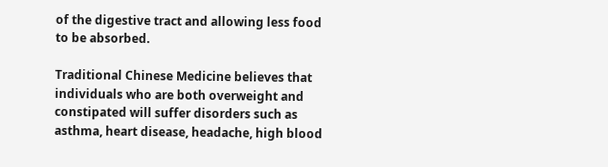of the digestive tract and allowing less food to be absorbed.

Traditional Chinese Medicine believes that individuals who are both overweight and constipated will suffer disorders such as asthma, heart disease, headache, high blood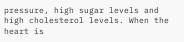pressure, high sugar levels and high cholesterol levels. When the heart is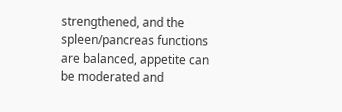strengthened, and the spleen/pancreas functions are balanced, appetite can be moderated and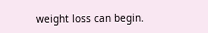weight loss can begin.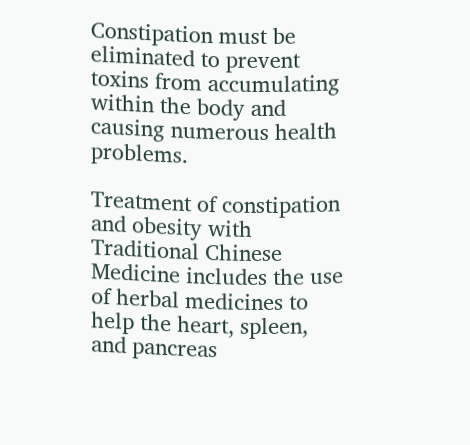Constipation must be eliminated to prevent toxins from accumulating within the body and causing numerous health problems.

Treatment of constipation and obesity with Traditional Chinese Medicine includes the use of herbal medicines to help the heart, spleen, and pancreas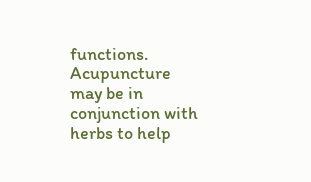functions. Acupuncture may be in conjunction with herbs to help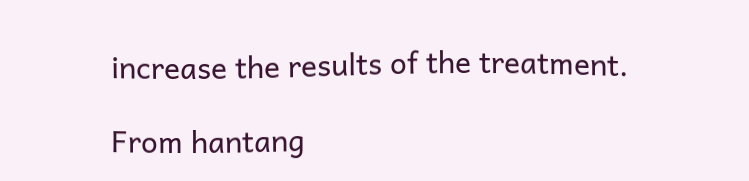increase the results of the treatment.

From hantang